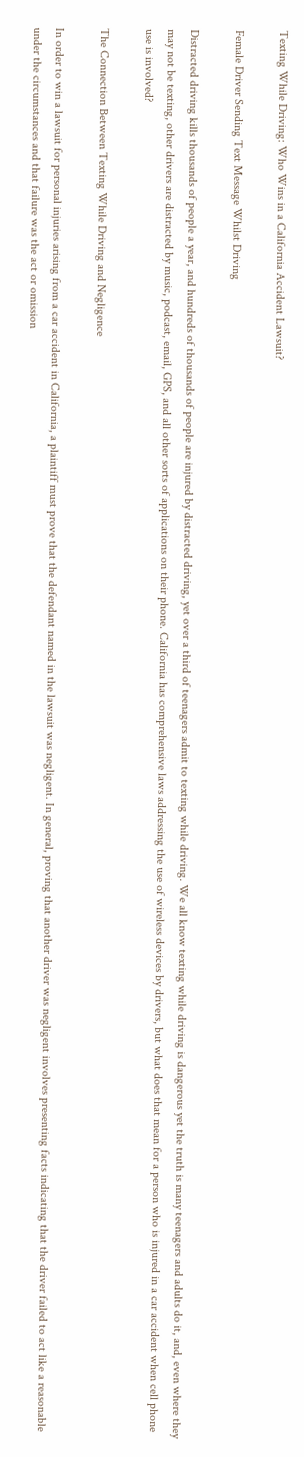Texting While Driving: Who Wins in a California Accident Lawsuit?

Female Driver Sending Text Message Whilst Driving

Distracted driving kills thousands of people a year, and hundreds of thousands of people are injured by distracted driving, yet over a third of teenagers admit to texting while driving. We all know texting while driving is dangerous yet the truth is many teenagers and adults do it, and, even where they may not be texting, other drivers are distracted by music, podcast, email, GPS, and all other sorts of applications on their phone. California has comprehensive laws addressing the use of wireless devices by drivers, but what does that mean for a person who is injured in a car accident when cell phone use is involved?

The Connection Between Texting While Driving and Negligence

In order to win a lawsuit for personal injuries arising from a car accident in California, a plaintiff must prove that the defendant named in the lawsuit was negligent. In general, proving that another driver was negligent involves presenting facts indicating that the driver failed to act like a reasonable under the circumstances and that failure was the act or omission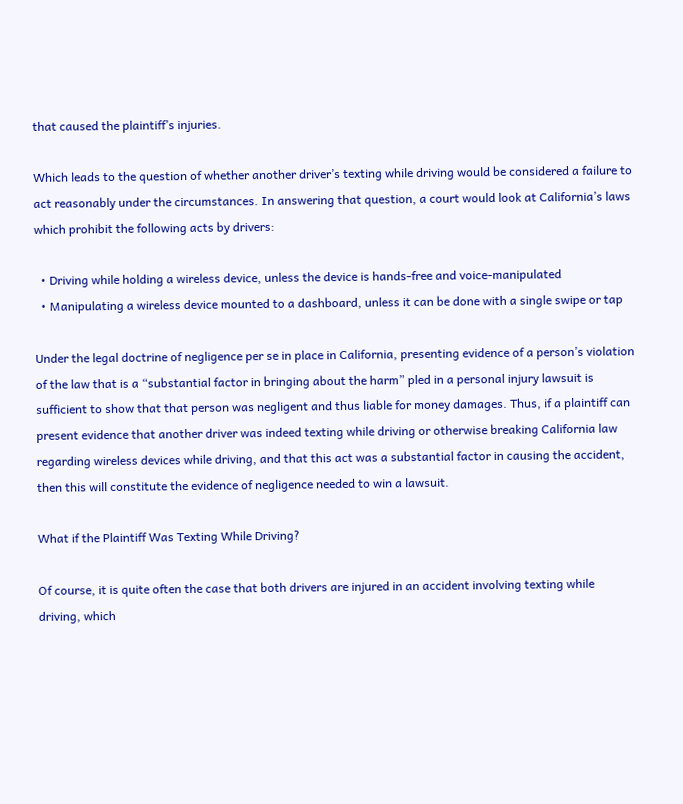that caused the plaintiff’s injuries.

Which leads to the question of whether another driver’s texting while driving would be considered a failure to act reasonably under the circumstances. In answering that question, a court would look at California’s laws which prohibit the following acts by drivers:

  • Driving while holding a wireless device, unless the device is hands-free and voice-manipulated
  • Manipulating a wireless device mounted to a dashboard, unless it can be done with a single swipe or tap

Under the legal doctrine of negligence per se in place in California, presenting evidence of a person’s violation of the law that is a “substantial factor in bringing about the harm” pled in a personal injury lawsuit is sufficient to show that that person was negligent and thus liable for money damages. Thus, if a plaintiff can present evidence that another driver was indeed texting while driving or otherwise breaking California law regarding wireless devices while driving, and that this act was a substantial factor in causing the accident, then this will constitute the evidence of negligence needed to win a lawsuit.

What if the Plaintiff Was Texting While Driving?

Of course, it is quite often the case that both drivers are injured in an accident involving texting while driving, which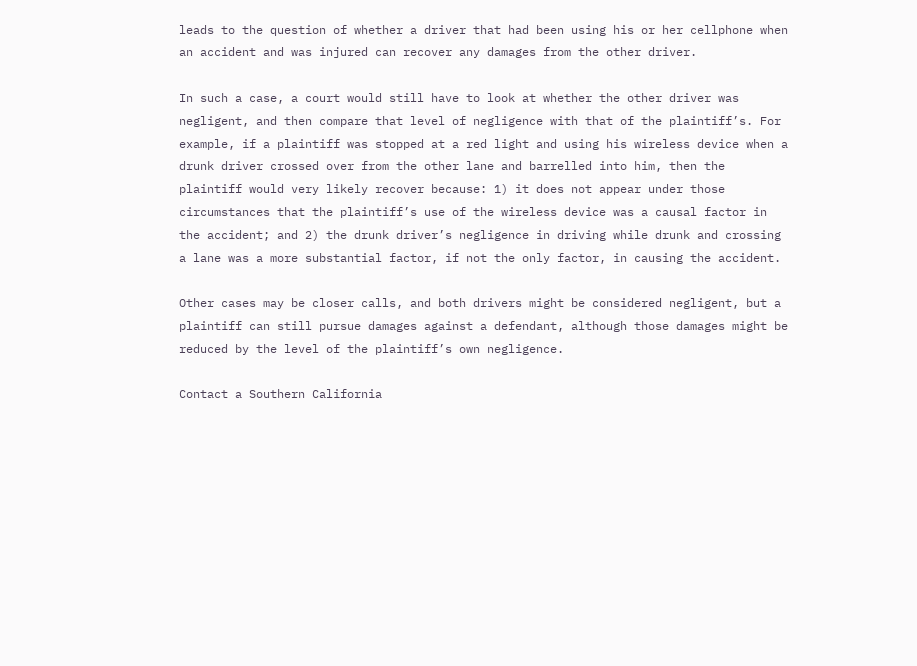leads to the question of whether a driver that had been using his or her cellphone when an accident and was injured can recover any damages from the other driver.

In such a case, a court would still have to look at whether the other driver was negligent, and then compare that level of negligence with that of the plaintiff’s. For example, if a plaintiff was stopped at a red light and using his wireless device when a drunk driver crossed over from the other lane and barrelled into him, then the plaintiff would very likely recover because: 1) it does not appear under those circumstances that the plaintiff’s use of the wireless device was a causal factor in the accident; and 2) the drunk driver’s negligence in driving while drunk and crossing a lane was a more substantial factor, if not the only factor, in causing the accident.

Other cases may be closer calls, and both drivers might be considered negligent, but a plaintiff can still pursue damages against a defendant, although those damages might be reduced by the level of the plaintiff’s own negligence.

Contact a Southern California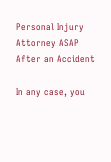Personal Injury Attorney ASAP After an Accident

In any case, you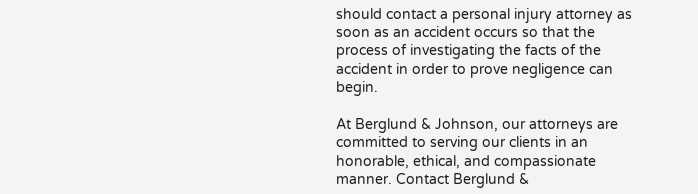should contact a personal injury attorney as soon as an accident occurs so that the process of investigating the facts of the accident in order to prove negligence can begin.

At Berglund & Johnson, our attorneys are committed to serving our clients in an honorable, ethical, and compassionate manner. Contact Berglund &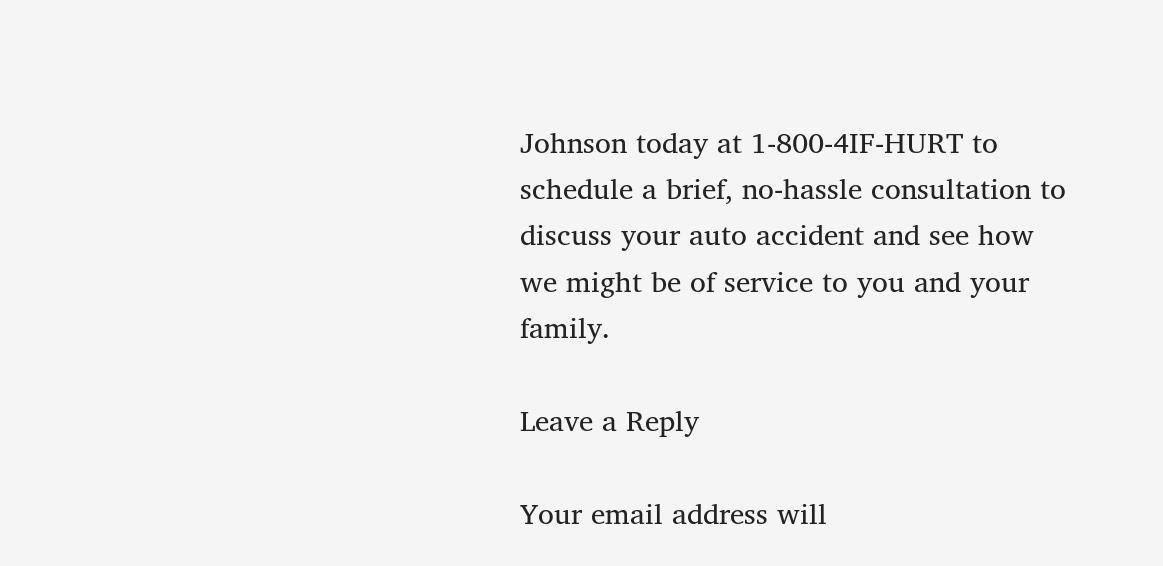Johnson today at 1-800-4IF-HURT to schedule a brief, no-hassle consultation to discuss your auto accident and see how we might be of service to you and your family.

Leave a Reply

Your email address will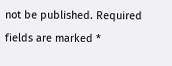not be published. Required fields are marked *